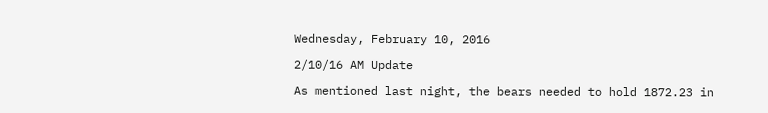Wednesday, February 10, 2016

2/10/16 AM Update

As mentioned last night, the bears needed to hold 1872.23 in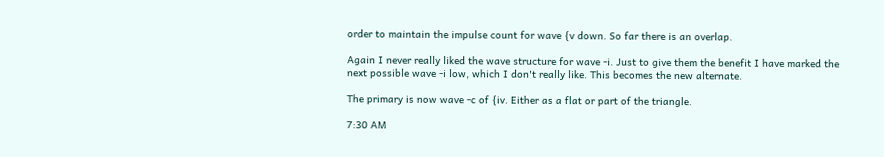order to maintain the impulse count for wave {v down. So far there is an overlap.

Again I never really liked the wave structure for wave -i. Just to give them the benefit I have marked the next possible wave -i low, which I don't really like. This becomes the new alternate.

The primary is now wave -c of {iv. Either as a flat or part of the triangle.

7:30 AM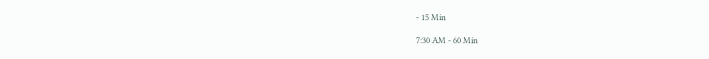- 15 Min

7:30 AM - 60 Min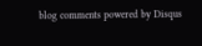blog comments powered by Disqus